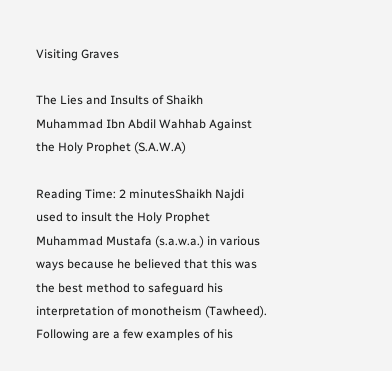Visiting Graves

The Lies and Insults of Shaikh Muhammad Ibn Abdil Wahhab Against the Holy Prophet (S.A.W.A)

Reading Time: 2 minutesShaikh Najdi used to insult the Holy Prophet Muhammad Mustafa (s.a.w.a.) in various ways because he believed that this was the best method to safeguard his interpretation of monotheism (Tawheed). Following are a few examples of his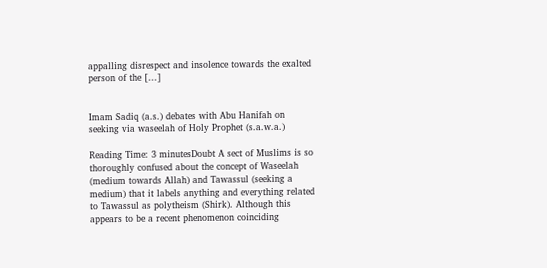appalling disrespect and insolence towards the exalted person of the [...]


Imam Sadiq (a.s.) debates with Abu Hanifah on seeking via waseelah of Holy Prophet (s.a.w.a.)

Reading Time: 3 minutesDoubt A sect of Muslims is so thoroughly confused about the concept of Waseelah (medium towards Allah) and Tawassul (seeking a medium) that it labels anything and everything related to Tawassul as polytheism (Shirk). Although this appears to be a recent phenomenon coinciding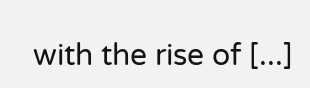with the rise of [...]